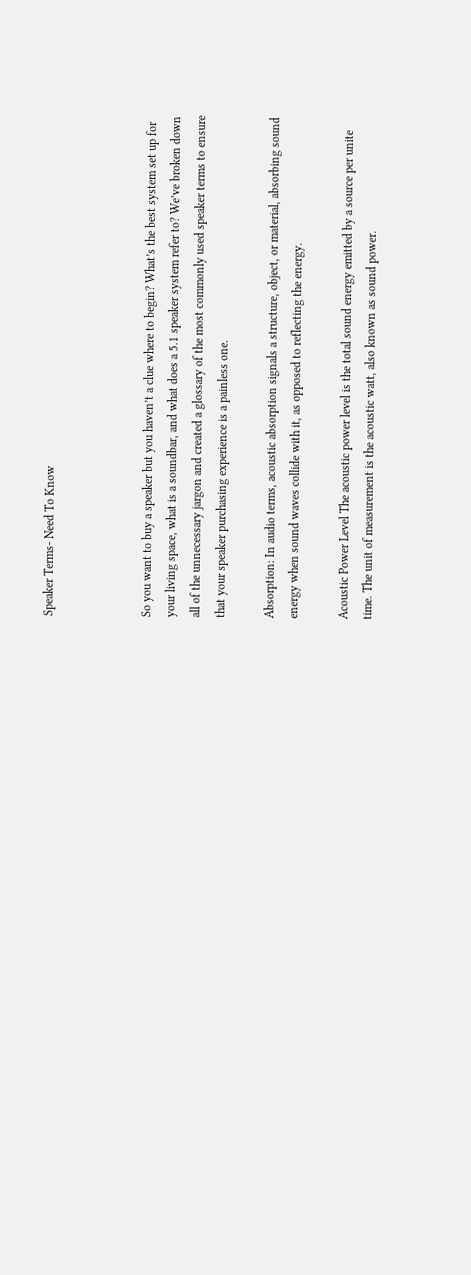Speaker Terms- Need To Know



So you want to buy a speaker but you haven’t a clue where to begin? What’s the best system set up for your living space, what is a soundbar, and what does a 5.1 speaker system refer to? We’ve broken down all of the unnecessary jargon and created a glossary of the most commonly used speaker terms to ensure that your speaker purchasing experience is a painless one.

Absorption: In audio terms, acoustic absorption signals a structure, object, or material, absorbing sound energy when sound waves collide with it, as opposed to reflecting the energy.

Acoustic Power Level The acoustic power level is the total sound energy emitted by a source per unite time. The unit of measurement is the acoustic watt, also known as sound power.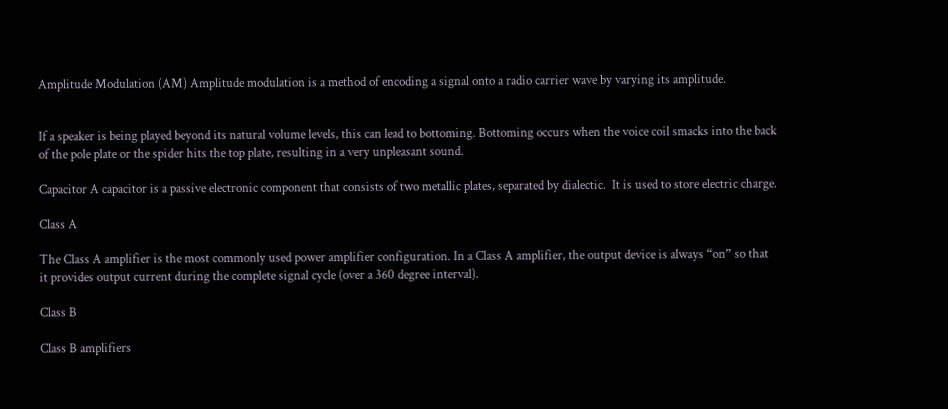Amplitude Modulation (AM) Amplitude modulation is a method of encoding a signal onto a radio carrier wave by varying its amplitude.


If a speaker is being played beyond its natural volume levels, this can lead to bottoming. Bottoming occurs when the voice coil smacks into the back of the pole plate or the spider hits the top plate, resulting in a very unpleasant sound.

Capacitor A capacitor is a passive electronic component that consists of two metallic plates, separated by dialectic.  It is used to store electric charge.

Class A

The Class A amplifier is the most commonly used power amplifier configuration. In a Class A amplifier, the output device is always “on” so that it provides output current during the complete signal cycle (over a 360 degree interval).

Class B

Class B amplifiers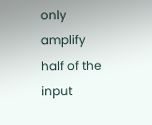only amplify half of the input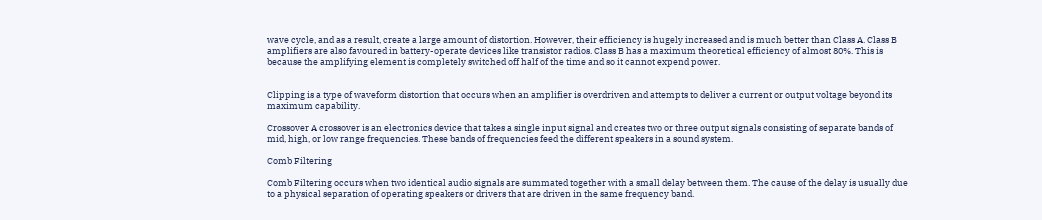wave cycle, and as a result, create a large amount of distortion. However, their efficiency is hugely increased and is much better than Class A. Class B amplifiers are also favoured in battery-operate devices like transistor radios. Class B has a maximum theoretical efficiency of almost 80%. This is because the amplifying element is completely switched off half of the time and so it cannot expend power.


Clipping is a type of waveform distortion that occurs when an amplifier is overdriven and attempts to deliver a current or output voltage beyond its maximum capability.

Crossover A crossover is an electronics device that takes a single input signal and creates two or three output signals consisting of separate bands of mid, high, or low range frequencies. These bands of frequencies feed the different speakers in a sound system.

Comb Filtering

Comb Filtering occurs when two identical audio signals are summated together with a small delay between them. The cause of the delay is usually due to a physical separation of operating speakers or drivers that are driven in the same frequency band.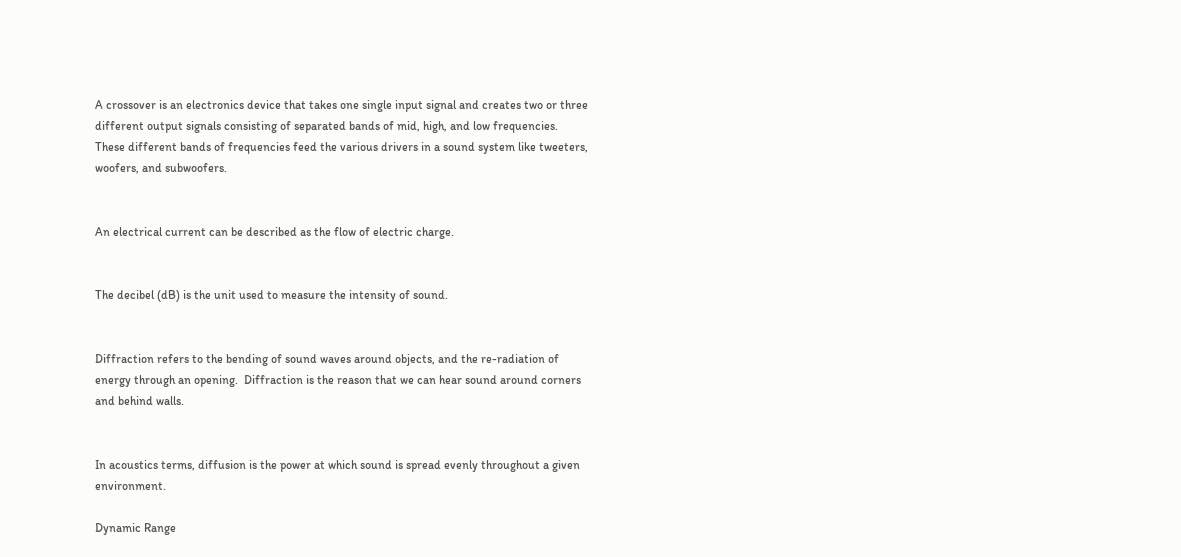A crossover is an electronics device that takes one single input signal and creates two or three different output signals consisting of separated bands of mid, high, and low frequencies. These different bands of frequencies feed the various drivers in a sound system like tweeters, woofers, and subwoofers.


An electrical current can be described as the flow of electric charge.


The decibel (dB) is the unit used to measure the intensity of sound.


Diffraction refers to the bending of sound waves around objects, and the re-radiation of energy through an opening.  Diffraction is the reason that we can hear sound around corners and behind walls.


In acoustics terms, diffusion is the power at which sound is spread evenly throughout a given environment.

Dynamic Range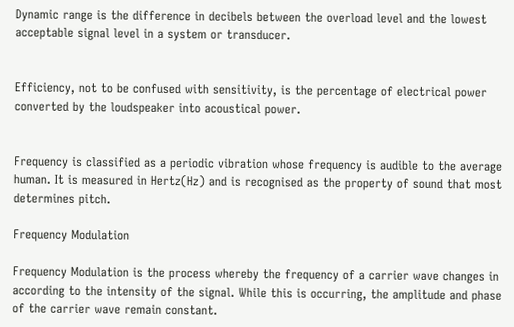Dynamic range is the difference in decibels between the overload level and the lowest acceptable signal level in a system or transducer.


Efficiency, not to be confused with sensitivity, is the percentage of electrical power converted by the loudspeaker into acoustical power.


Frequency is classified as a periodic vibration whose frequency is audible to the average human. It is measured in Hertz(Hz) and is recognised as the property of sound that most determines pitch.

Frequency Modulation

Frequency Modulation is the process whereby the frequency of a carrier wave changes in according to the intensity of the signal. While this is occurring, the amplitude and phase of the carrier wave remain constant.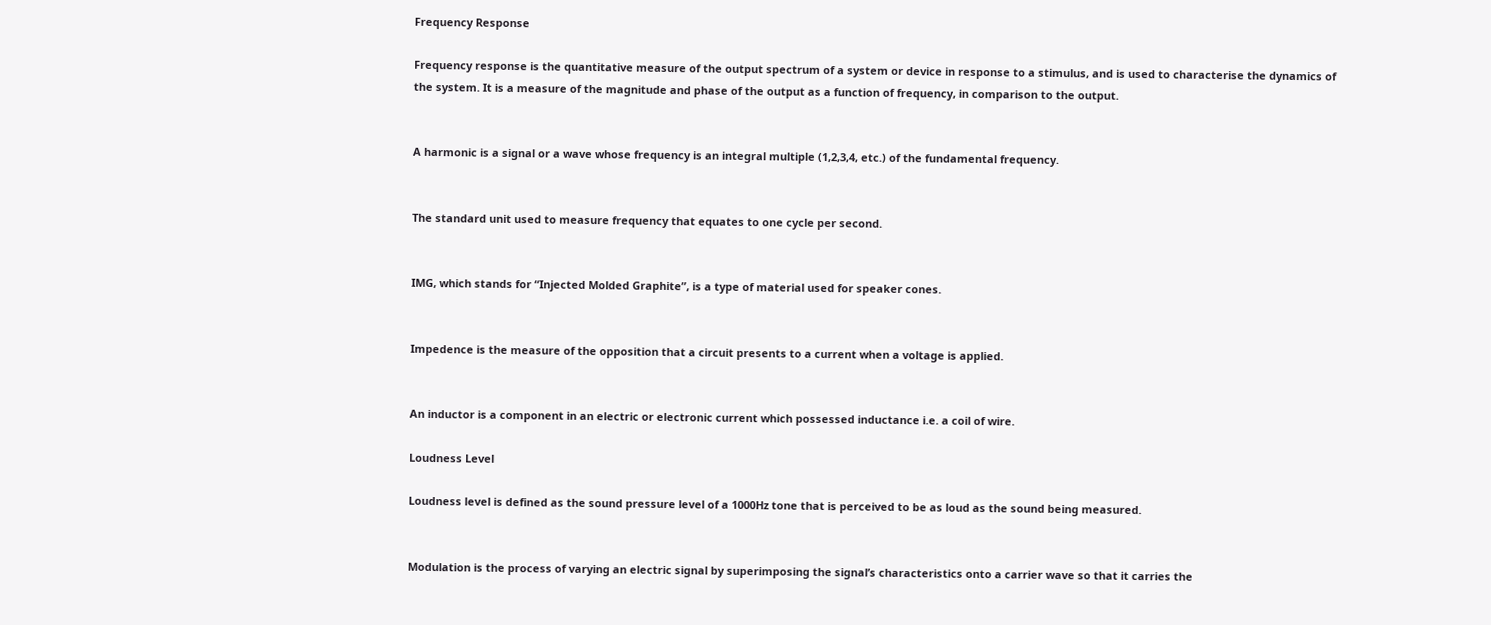Frequency Response

Frequency response is the quantitative measure of the output spectrum of a system or device in response to a stimulus, and is used to characterise the dynamics of the system. It is a measure of the magnitude and phase of the output as a function of frequency, in comparison to the output.


A harmonic is a signal or a wave whose frequency is an integral multiple (1,2,3,4, etc.) of the fundamental frequency.


The standard unit used to measure frequency that equates to one cycle per second.


IMG, which stands for “Injected Molded Graphite”, is a type of material used for speaker cones.


Impedence is the measure of the opposition that a circuit presents to a current when a voltage is applied.


An inductor is a component in an electric or electronic current which possessed inductance i.e. a coil of wire.

Loudness Level

Loudness level is defined as the sound pressure level of a 1000Hz tone that is perceived to be as loud as the sound being measured.


Modulation is the process of varying an electric signal by superimposing the signal’s characteristics onto a carrier wave so that it carries the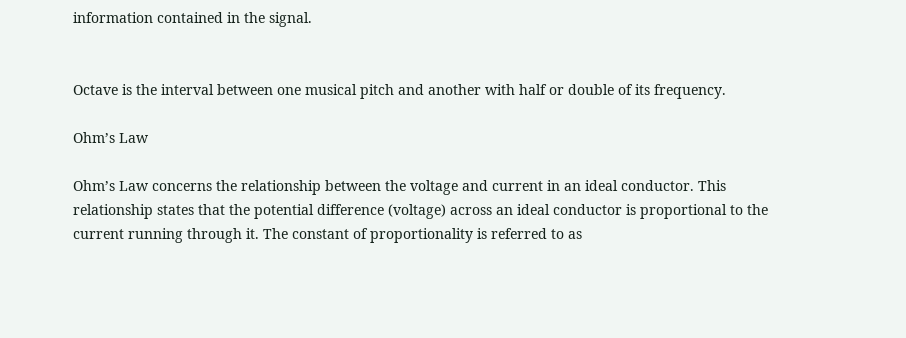information contained in the signal.


Octave is the interval between one musical pitch and another with half or double of its frequency.

Ohm’s Law

Ohm’s Law concerns the relationship between the voltage and current in an ideal conductor. This relationship states that the potential difference (voltage) across an ideal conductor is proportional to the current running through it. The constant of proportionality is referred to as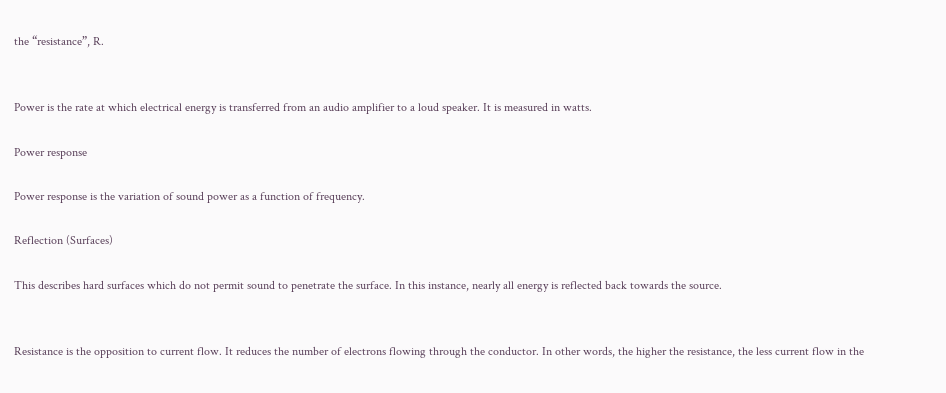the “resistance”, R.


Power is the rate at which electrical energy is transferred from an audio amplifier to a loud speaker. It is measured in watts.

Power response

Power response is the variation of sound power as a function of frequency.

Reflection (Surfaces)

This describes hard surfaces which do not permit sound to penetrate the surface. In this instance, nearly all energy is reflected back towards the source.


Resistance is the opposition to current flow. It reduces the number of electrons flowing through the conductor. In other words, the higher the resistance, the less current flow in the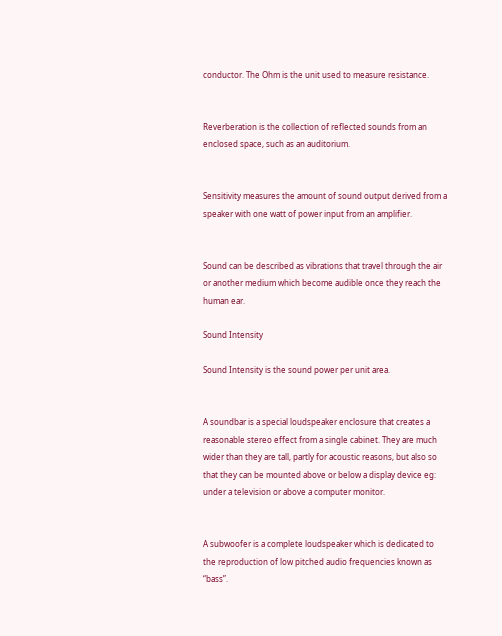conductor. The Ohm is the unit used to measure resistance.


Reverberation is the collection of reflected sounds from an enclosed space, such as an auditorium.


Sensitivity measures the amount of sound output derived from a speaker with one watt of power input from an amplifier.


Sound can be described as vibrations that travel through the air or another medium which become audible once they reach the human ear.

Sound Intensity

Sound Intensity is the sound power per unit area.


A soundbar is a special loudspeaker enclosure that creates a reasonable stereo effect from a single cabinet. They are much wider than they are tall, partly for acoustic reasons, but also so that they can be mounted above or below a display device eg: under a television or above a computer monitor.


A subwoofer is a complete loudspeaker which is dedicated to the reproduction of low pitched audio frequencies known as “bass”.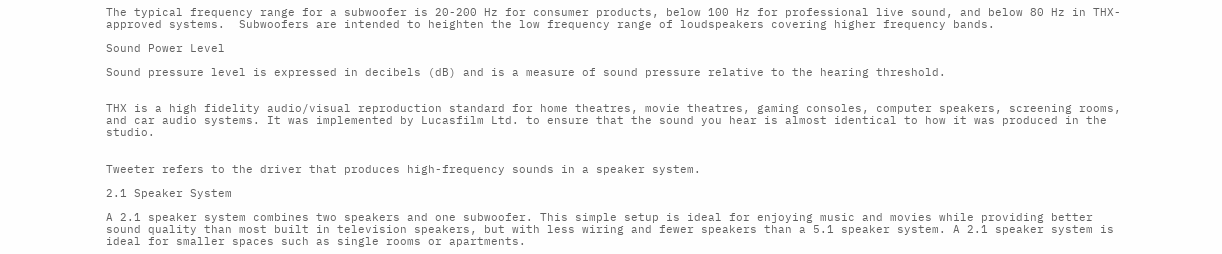The typical frequency range for a subwoofer is 20-200 Hz for consumer products, below 100 Hz for professional live sound, and below 80 Hz in THX-approved systems.  Subwoofers are intended to heighten the low frequency range of loudspeakers covering higher frequency bands.

Sound Power Level

Sound pressure level is expressed in decibels (dB) and is a measure of sound pressure relative to the hearing threshold.


THX is a high fidelity audio/visual reproduction standard for home theatres, movie theatres, gaming consoles, computer speakers, screening rooms, and car audio systems. It was implemented by Lucasfilm Ltd. to ensure that the sound you hear is almost identical to how it was produced in the studio.


Tweeter refers to the driver that produces high-frequency sounds in a speaker system.

2.1 Speaker System

A 2.1 speaker system combines two speakers and one subwoofer. This simple setup is ideal for enjoying music and movies while providing better sound quality than most built in television speakers, but with less wiring and fewer speakers than a 5.1 speaker system. A 2.1 speaker system is ideal for smaller spaces such as single rooms or apartments.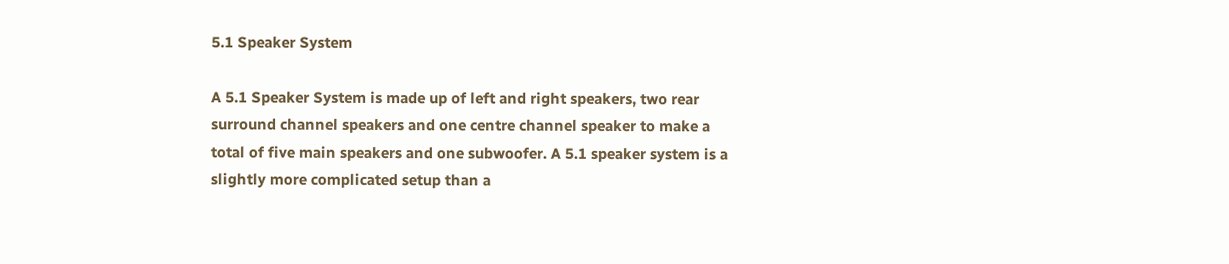5.1 Speaker System

A 5.1 Speaker System is made up of left and right speakers, two rear surround channel speakers and one centre channel speaker to make a total of five main speakers and one subwoofer. A 5.1 speaker system is a slightly more complicated setup than a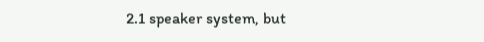2.1 speaker system, but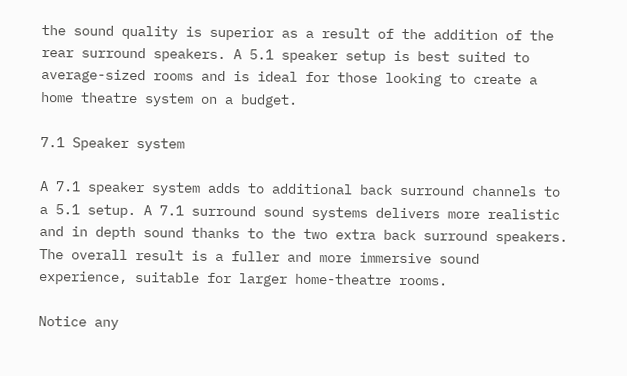the sound quality is superior as a result of the addition of the rear surround speakers. A 5.1 speaker setup is best suited to average-sized rooms and is ideal for those looking to create a home theatre system on a budget.

7.1 Speaker system

A 7.1 speaker system adds to additional back surround channels to a 5.1 setup. A 7.1 surround sound systems delivers more realistic and in depth sound thanks to the two extra back surround speakers. The overall result is a fuller and more immersive sound experience, suitable for larger home-theatre rooms.

Notice any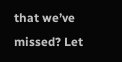that we’ve missed? Let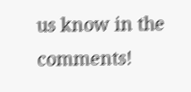us know in the comments!